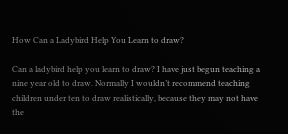How Can a Ladybird Help You Learn to draw?

Can a ladybird help you learn to draw? I have just begun teaching a nine year old to draw. Normally I wouldn’t recommend teaching children under ten to draw realistically, because they may not have the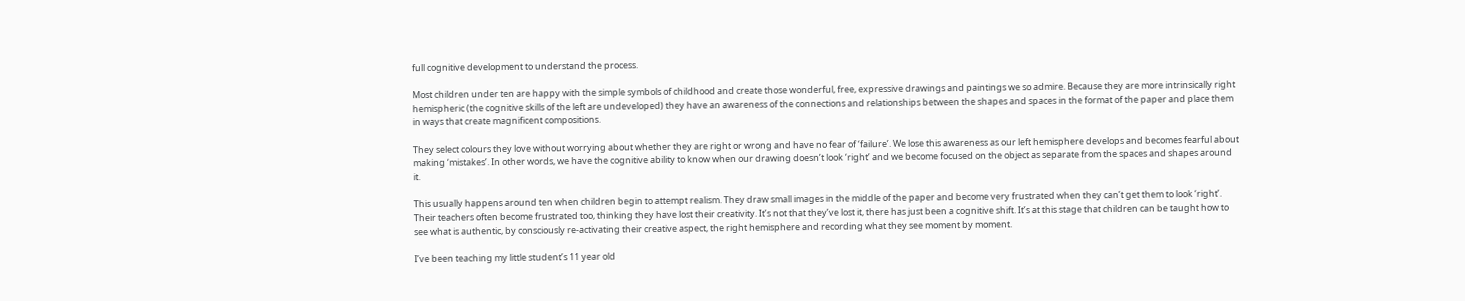full cognitive development to understand the process.

Most children under ten are happy with the simple symbols of childhood and create those wonderful, free, expressive drawings and paintings we so admire. Because they are more intrinsically right hemispheric (the cognitive skills of the left are undeveloped) they have an awareness of the connections and relationships between the shapes and spaces in the format of the paper and place them in ways that create magnificent compositions.

They select colours they love without worrying about whether they are right or wrong and have no fear of ‘failure’. We lose this awareness as our left hemisphere develops and becomes fearful about making ‘mistakes’. In other words, we have the cognitive ability to know when our drawing doesn’t look ‘right’ and we become focused on the object as separate from the spaces and shapes around it.

This usually happens around ten when children begin to attempt realism. They draw small images in the middle of the paper and become very frustrated when they can’t get them to look ‘right’. Their teachers often become frustrated too, thinking they have lost their creativity. It’s not that they’ve lost it, there has just been a cognitive shift. It’s at this stage that children can be taught how to see what is authentic, by consciously re-activating their creative aspect, the right hemisphere and recording what they see moment by moment.

I’ve been teaching my little student’s 11 year old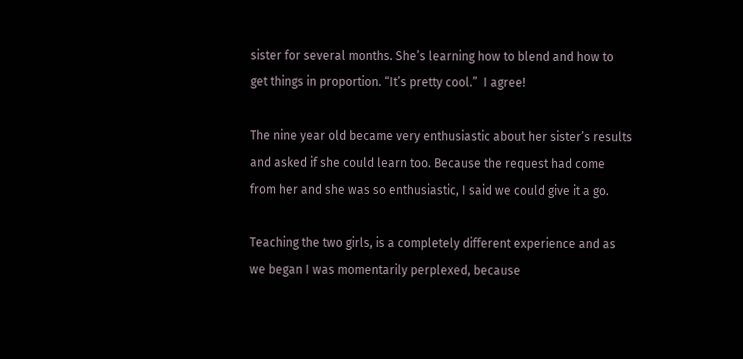sister for several months. She’s learning how to blend and how to get things in proportion. “It’s pretty cool.”  I agree!

The nine year old became very enthusiastic about her sister’s results and asked if she could learn too. Because the request had come from her and she was so enthusiastic, I said we could give it a go.

Teaching the two girls, is a completely different experience and as we began I was momentarily perplexed, because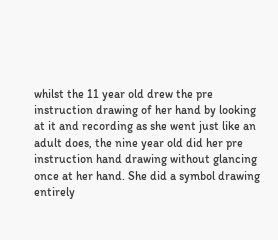whilst the 11 year old drew the pre instruction drawing of her hand by looking at it and recording as she went just like an adult does, the nine year old did her pre instruction hand drawing without glancing once at her hand. She did a symbol drawing entirely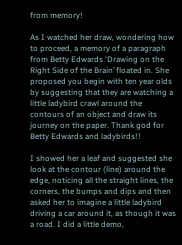from memory!

As I watched her draw, wondering how to proceed, a memory of a paragraph from Betty Edwards ‘Drawing on the Right Side of the Brain’ floated in. She proposed you begin with ten year olds by suggesting that they are watching a little ladybird crawl around the contours of an object and draw its journey on the paper. Thank god for Betty Edwards and ladybirds!!

I showed her a leaf and suggested she look at the contour (line) around the edge, noticing all the straight lines, the corners, the bumps and dips and then asked her to imagine a little ladybird driving a car around it, as though it was a road. I did a little demo,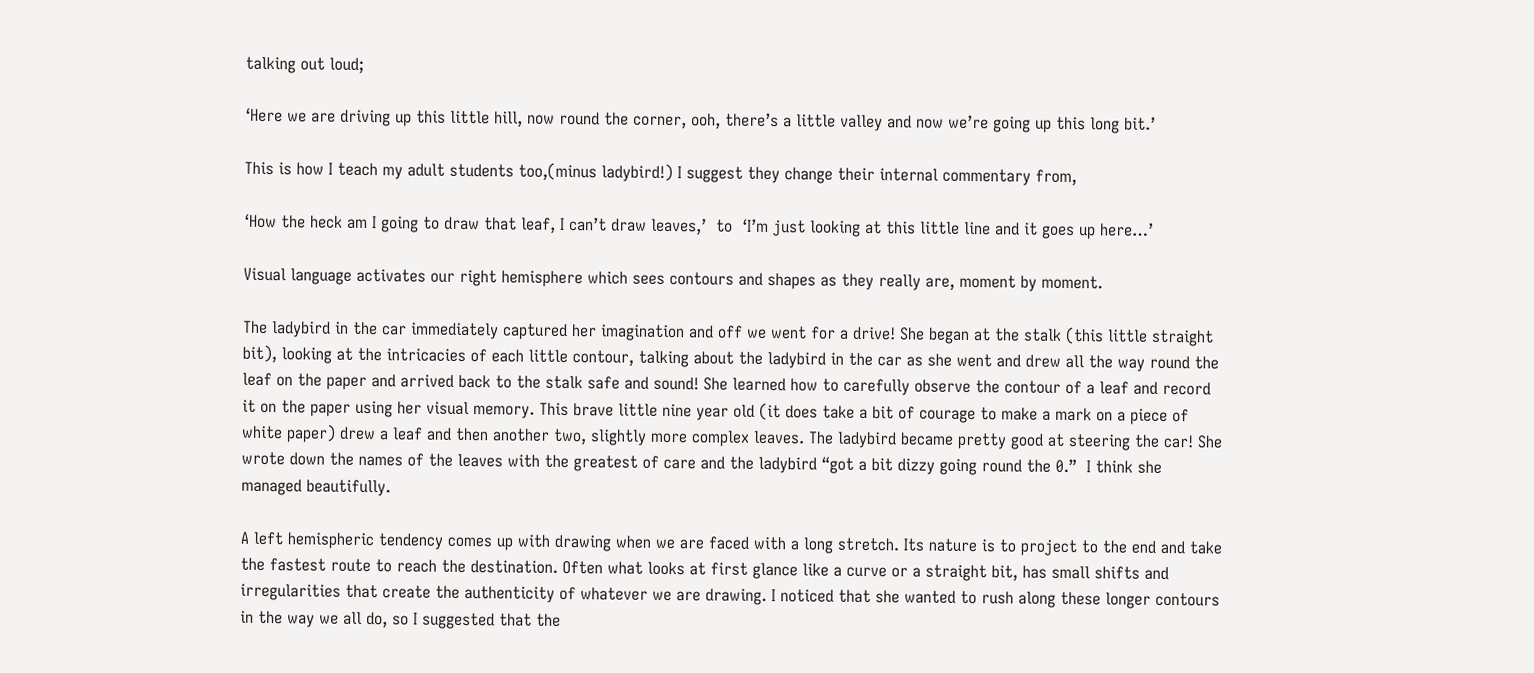talking out loud;

‘Here we are driving up this little hill, now round the corner, ooh, there’s a little valley and now we’re going up this long bit.’

This is how I teach my adult students too,(minus ladybird!) I suggest they change their internal commentary from,

‘How the heck am I going to draw that leaf, I can’t draw leaves,’  to  ‘I’m just looking at this little line and it goes up here…’

Visual language activates our right hemisphere which sees contours and shapes as they really are, moment by moment.

The ladybird in the car immediately captured her imagination and off we went for a drive! She began at the stalk (this little straight bit), looking at the intricacies of each little contour, talking about the ladybird in the car as she went and drew all the way round the leaf on the paper and arrived back to the stalk safe and sound! She learned how to carefully observe the contour of a leaf and record it on the paper using her visual memory. This brave little nine year old (it does take a bit of courage to make a mark on a piece of white paper) drew a leaf and then another two, slightly more complex leaves. The ladybird became pretty good at steering the car! She wrote down the names of the leaves with the greatest of care and the ladybird “got a bit dizzy going round the 0.”  I think she managed beautifully.

A left hemispheric tendency comes up with drawing when we are faced with a long stretch. Its nature is to project to the end and take the fastest route to reach the destination. Often what looks at first glance like a curve or a straight bit, has small shifts and irregularities that create the authenticity of whatever we are drawing. I noticed that she wanted to rush along these longer contours in the way we all do, so I suggested that the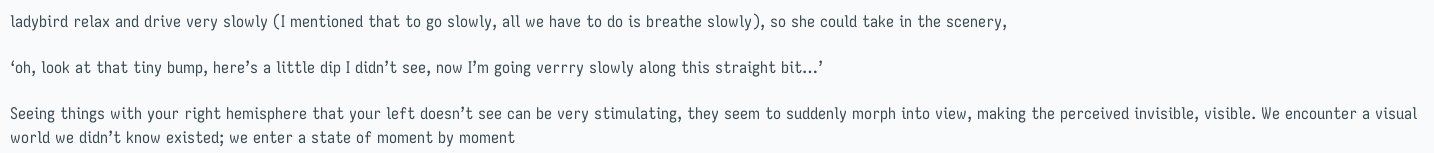ladybird relax and drive very slowly (I mentioned that to go slowly, all we have to do is breathe slowly), so she could take in the scenery,

‘oh, look at that tiny bump, here’s a little dip I didn’t see, now I’m going verrry slowly along this straight bit…’

Seeing things with your right hemisphere that your left doesn’t see can be very stimulating, they seem to suddenly morph into view, making the perceived invisible, visible. We encounter a visual world we didn’t know existed; we enter a state of moment by moment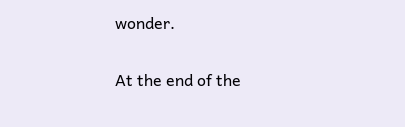wonder.

At the end of the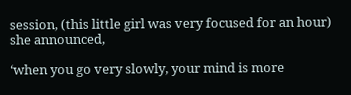session, (this little girl was very focused for an hour) she announced,

‘when you go very slowly, your mind is more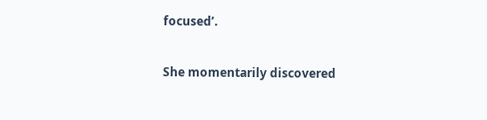focused’.

She momentarily discovered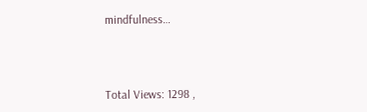mindfulness…



Total Views: 1298 ,